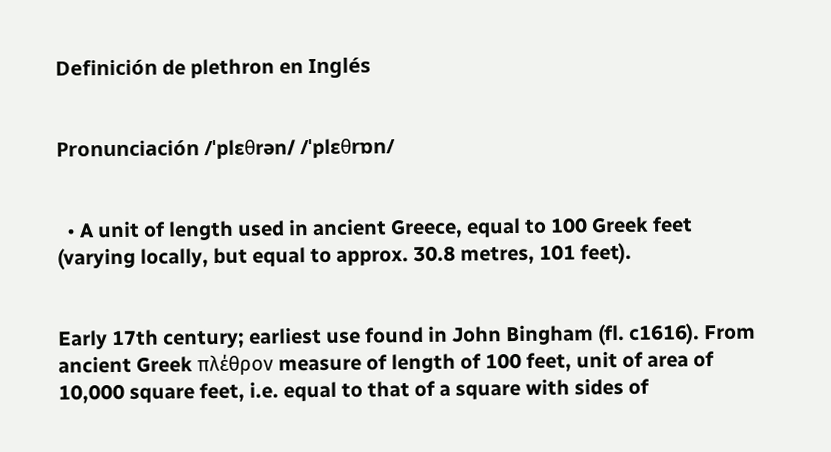Definición de plethron en Inglés


Pronunciación /ˈplɛθrən/ /ˈplɛθrɒn/


  • A unit of length used in ancient Greece, equal to 100 Greek feet (varying locally, but equal to approx. 30.8 metres, 101 feet).


Early 17th century; earliest use found in John Bingham (fl. c1616). From ancient Greek πλέθρον measure of length of 100 feet, unit of area of 10,000 square feet, i.e. equal to that of a square with sides of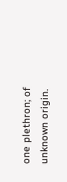one plethron; of unknown origin.